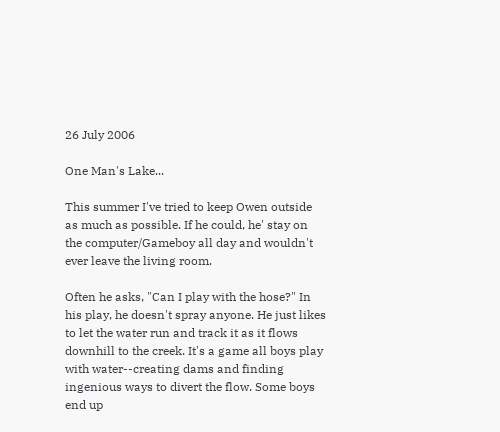26 July 2006

One Man's Lake...

This summer I've tried to keep Owen outside as much as possible. If he could, he' stay on the computer/Gameboy all day and wouldn't ever leave the living room.

Often he asks, "Can I play with the hose?" In his play, he doesn't spray anyone. He just likes to let the water run and track it as it flows downhill to the creek. It's a game all boys play with water--creating dams and finding ingenious ways to divert the flow. Some boys end up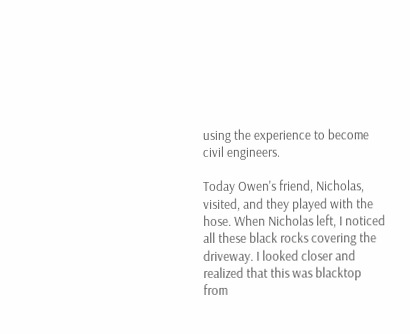using the experience to become civil engineers.

Today Owen's friend, Nicholas, visited, and they played with the hose. When Nicholas left, I noticed all these black rocks covering the driveway. I looked closer and realized that this was blacktop from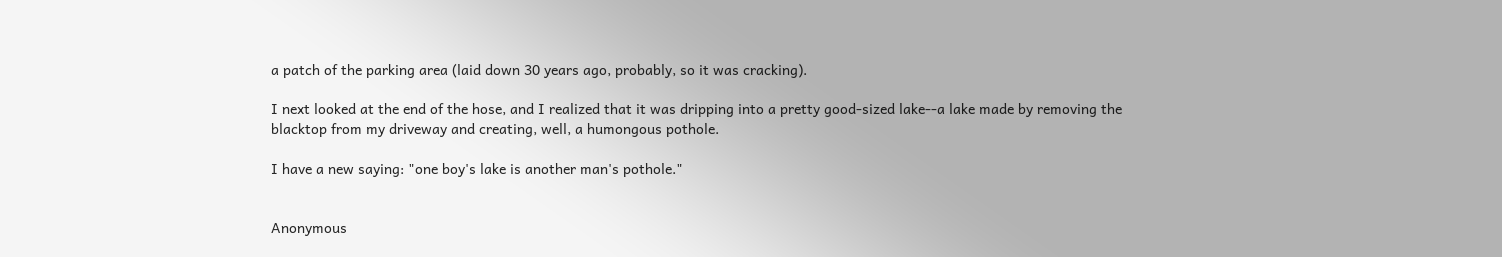a patch of the parking area (laid down 30 years ago, probably, so it was cracking).

I next looked at the end of the hose, and I realized that it was dripping into a pretty good-sized lake--a lake made by removing the blacktop from my driveway and creating, well, a humongous pothole.

I have a new saying: "one boy's lake is another man's pothole."


Anonymous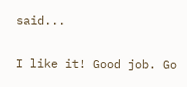said...

I like it! Good job. Go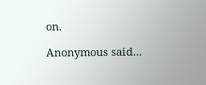on.

Anonymous said...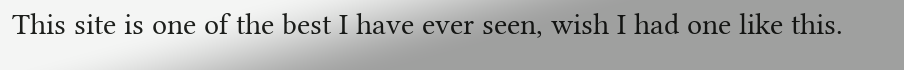This site is one of the best I have ever seen, wish I had one like this.